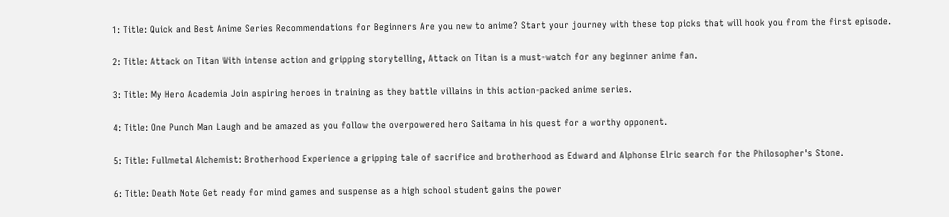1: Title: Quick and Best Anime Series Recommendations for Beginners Are you new to anime? Start your journey with these top picks that will hook you from the first episode.

2: Title: Attack on Titan With intense action and gripping storytelling, Attack on Titan is a must-watch for any beginner anime fan.

3: Title: My Hero Academia Join aspiring heroes in training as they battle villains in this action-packed anime series.

4: Title: One Punch Man Laugh and be amazed as you follow the overpowered hero Saitama in his quest for a worthy opponent.

5: Title: Fullmetal Alchemist: Brotherhood Experience a gripping tale of sacrifice and brotherhood as Edward and Alphonse Elric search for the Philosopher's Stone.

6: Title: Death Note Get ready for mind games and suspense as a high school student gains the power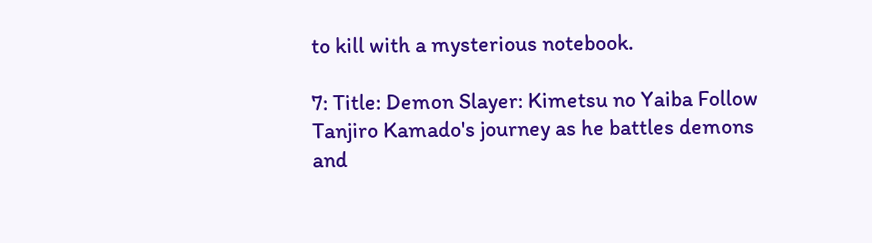to kill with a mysterious notebook.

7: Title: Demon Slayer: Kimetsu no Yaiba Follow Tanjiro Kamado's journey as he battles demons and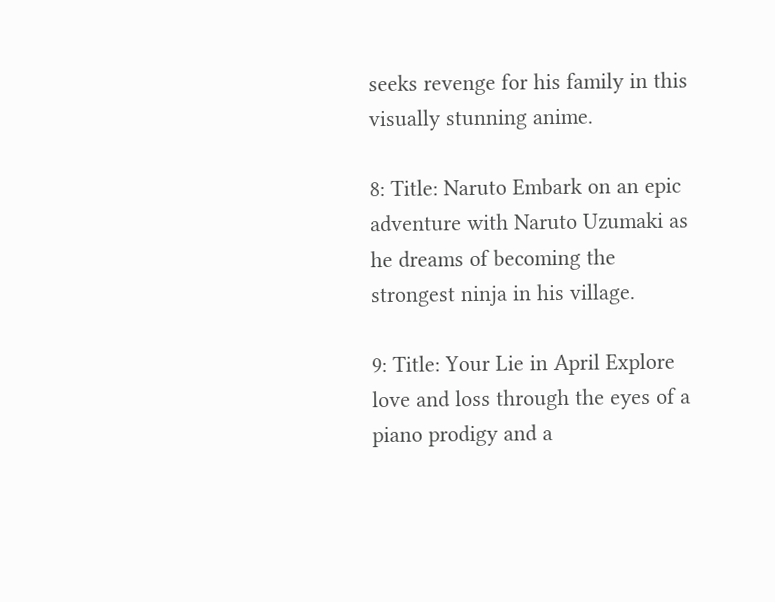seeks revenge for his family in this visually stunning anime.

8: Title: Naruto Embark on an epic adventure with Naruto Uzumaki as he dreams of becoming the strongest ninja in his village.

9: Title: Your Lie in April Explore love and loss through the eyes of a piano prodigy and a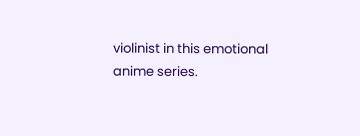violinist in this emotional anime series.